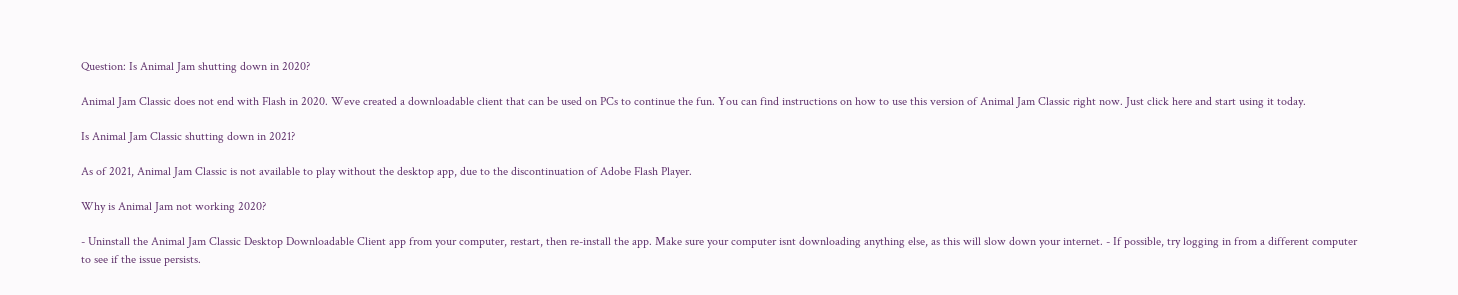Question: Is Animal Jam shutting down in 2020?

Animal Jam Classic does not end with Flash in 2020. Weve created a downloadable client that can be used on PCs to continue the fun. You can find instructions on how to use this version of Animal Jam Classic right now. Just click here and start using it today.

Is Animal Jam Classic shutting down in 2021?

As of 2021, Animal Jam Classic is not available to play without the desktop app, due to the discontinuation of Adobe Flash Player.

Why is Animal Jam not working 2020?

- Uninstall the Animal Jam Classic Desktop Downloadable Client app from your computer, restart, then re-install the app. Make sure your computer isnt downloading anything else, as this will slow down your internet. - If possible, try logging in from a different computer to see if the issue persists.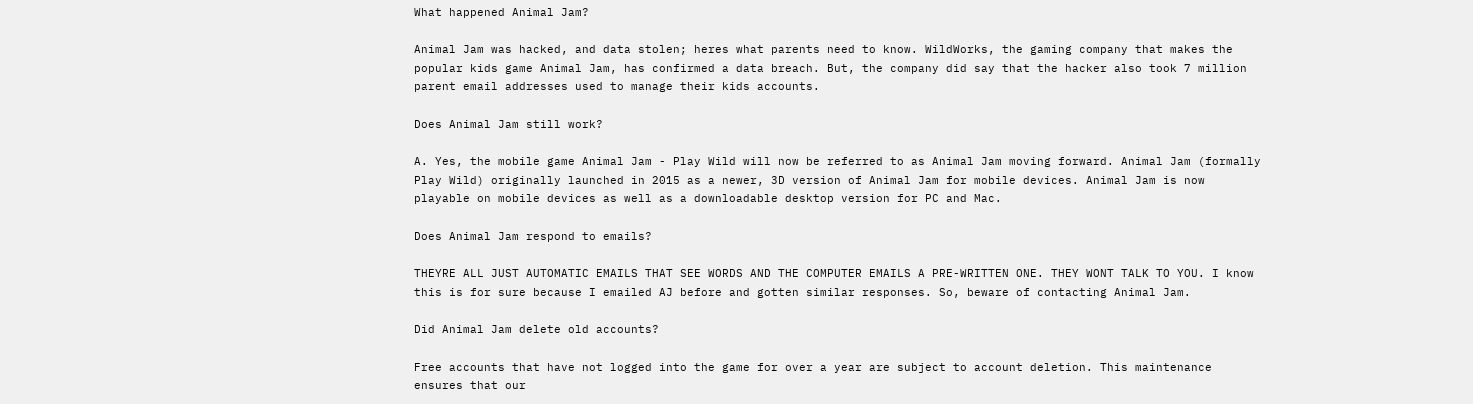What happened Animal Jam?

Animal Jam was hacked, and data stolen; heres what parents need to know. WildWorks, the gaming company that makes the popular kids game Animal Jam, has confirmed a data breach. But, the company did say that the hacker also took 7 million parent email addresses used to manage their kids accounts.

Does Animal Jam still work?

A. Yes, the mobile game Animal Jam - Play Wild will now be referred to as Animal Jam moving forward. Animal Jam (formally Play Wild) originally launched in 2015 as a newer, 3D version of Animal Jam for mobile devices. Animal Jam is now playable on mobile devices as well as a downloadable desktop version for PC and Mac.

Does Animal Jam respond to emails?

THEYRE ALL JUST AUTOMATIC EMAILS THAT SEE WORDS AND THE COMPUTER EMAILS A PRE-WRITTEN ONE. THEY WONT TALK TO YOU. I know this is for sure because I emailed AJ before and gotten similar responses. So, beware of contacting Animal Jam.

Did Animal Jam delete old accounts?

Free accounts that have not logged into the game for over a year are subject to account deletion. This maintenance ensures that our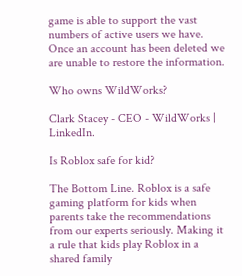game is able to support the vast numbers of active users we have. Once an account has been deleted we are unable to restore the information.

Who owns WildWorks?

Clark Stacey - CEO - WildWorks | LinkedIn.

Is Roblox safe for kid?

The Bottom Line. Roblox is a safe gaming platform for kids when parents take the recommendations from our experts seriously. Making it a rule that kids play Roblox in a shared family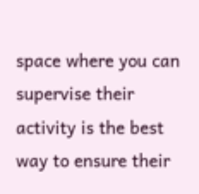space where you can supervise their activity is the best way to ensure their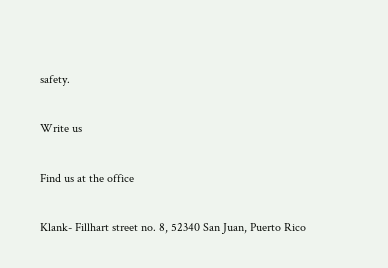safety.

Write us

Find us at the office

Klank- Fillhart street no. 8, 52340 San Juan, Puerto Rico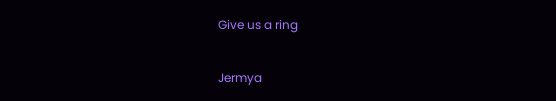Give us a ring

Jermya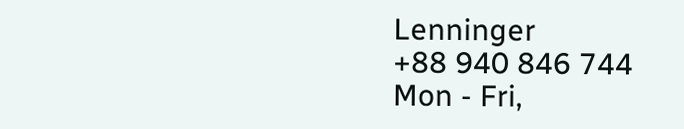Lenninger
+88 940 846 744
Mon - Fri,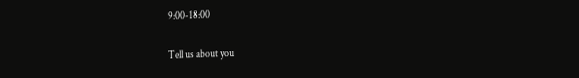9:00-18:00

Tell us about you